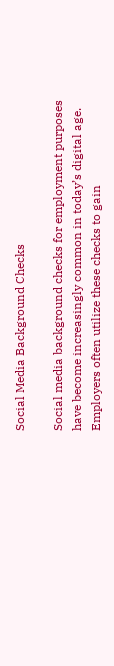Social Media Background Checks

Social media background checks for employment purposes have become increasingly common in today’s digital age. Employers often utilize these checks to gain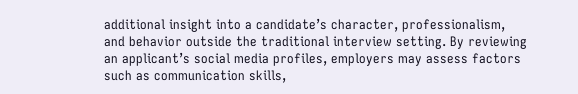additional insight into a candidate’s character, professionalism, and behavior outside the traditional interview setting. By reviewing an applicant’s social media profiles, employers may assess factors such as communication skills,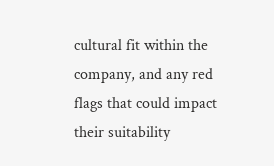cultural fit within the company, and any red flags that could impact their suitability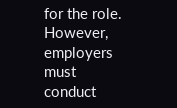for the role. However, employers must conduct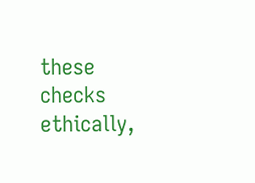these checks ethically,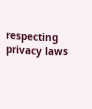respecting privacy laws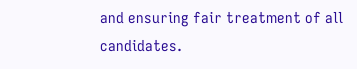and ensuring fair treatment of all candidates.